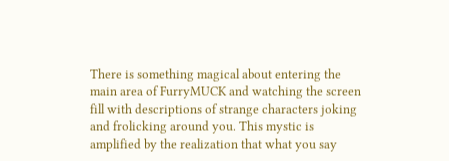There is something magical about entering the main area of FurryMUCK and watching the screen fill with descriptions of strange characters joking and frolicking around you. This mystic is amplified by the realization that what you say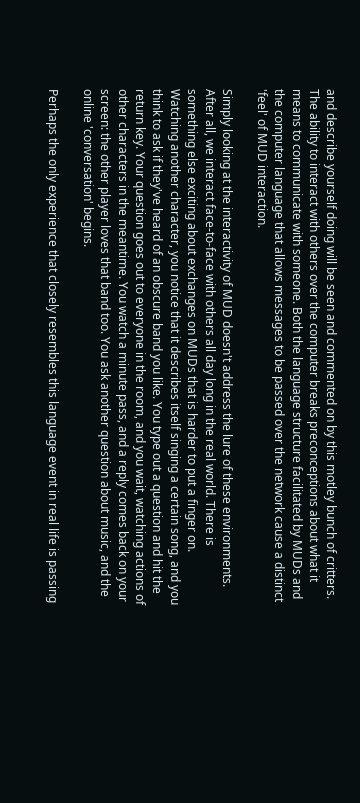and describe yourself doing will be seen and commented on by this motley bunch of critters. The ability to interact with others over the computer breaks preconceptions about what it means to communicate with someone. Both the language structure facilitated by MUDs and the computer language that allows messages to be passed over the network cause a distinct 'feel' of MUD interaction.

Simply looking at the interactivity of MUD doesn't address the lure of these environments. After all, we interact face-to-face with others all day long in the real world. There is something else exciting about exchanges on MUDs that is harder to put a finger on. Watching another character, you notice that it describes itself singing a certain song, and you think to ask if they've heard of an obscure band you like. You type out a question and hit the return key. Your question goes out to everyone in the room, and you wait, watching actions of other characters in the meantime. You watch a minute pass, and a reply comes back on your screen: the other player loves that band too. You ask another question about music, and the online 'conversation' begins.

Perhaps the only experience that closely resembles this language event in real life is passing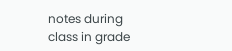notes during class in grade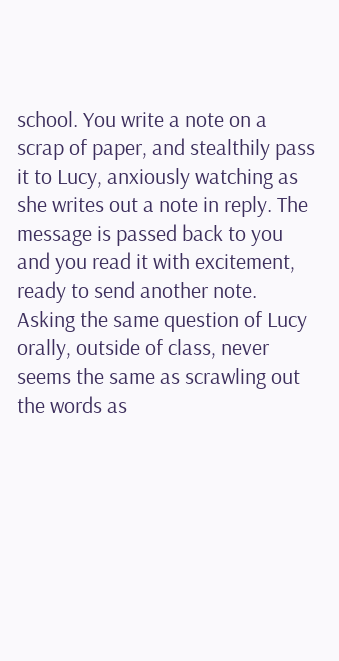school. You write a note on a scrap of paper, and stealthily pass it to Lucy, anxiously watching as she writes out a note in reply. The message is passed back to you and you read it with excitement, ready to send another note. Asking the same question of Lucy orally, outside of class, never seems the same as scrawling out the words as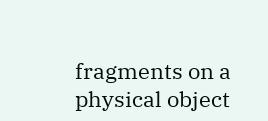fragments on a physical object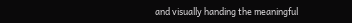and visually handing the meaningful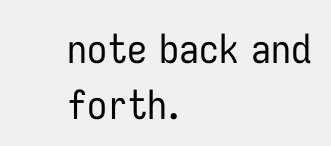note back and forth.